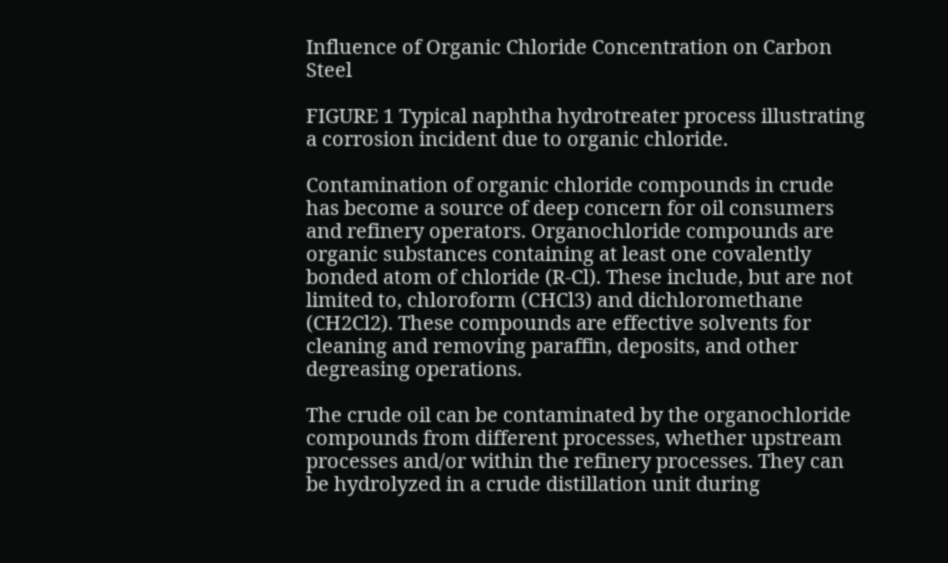Influence of Organic Chloride Concentration on Carbon Steel

FIGURE 1 Typical naphtha hydrotreater process illustrating a corrosion incident due to organic chloride.

Contamination of organic chloride compounds in crude has become a source of deep concern for oil consumers and refinery operators. Organochloride compounds are organic substances containing at least one covalently bonded atom of chloride (R-Cl). These include, but are not limited to, chloroform (CHCl3) and dichloromethane (CH2Cl2). These compounds are effective solvents for cleaning and removing paraffin, deposits, and other degreasing operations.

The crude oil can be contaminated by the organochloride compounds from different processes, whether upstream processes and/or within the refinery processes. They can be hydrolyzed in a crude distillation unit during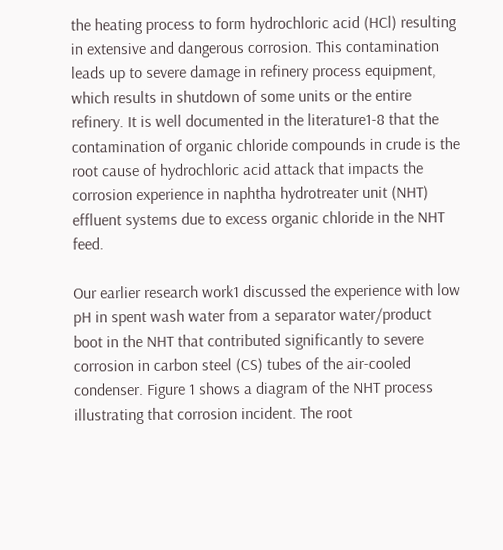the heating process to form hydrochloric acid (HCl) resulting in extensive and dangerous corrosion. This contamination leads up to severe damage in refinery process equipment, which results in shutdown of some units or the entire refinery. It is well documented in the literature1-8 that the contamination of organic chloride compounds in crude is the root cause of hydrochloric acid attack that impacts the corrosion experience in naphtha hydrotreater unit (NHT) effluent systems due to excess organic chloride in the NHT feed.

Our earlier research work1 discussed the experience with low pH in spent wash water from a separator water/product boot in the NHT that contributed significantly to severe corrosion in carbon steel (CS) tubes of the air-cooled condenser. Figure 1 shows a diagram of the NHT process illustrating that corrosion incident. The root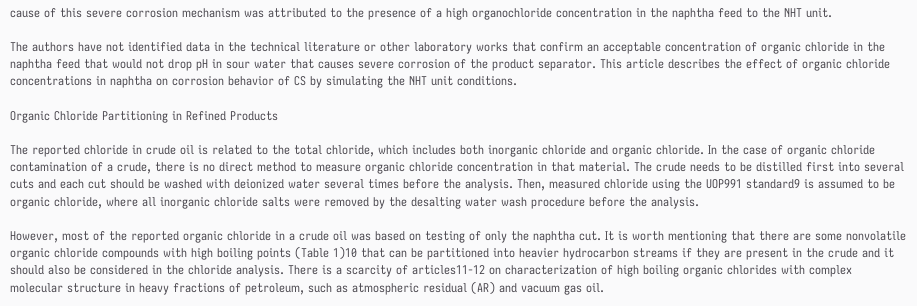cause of this severe corrosion mechanism was attributed to the presence of a high organochloride concentration in the naphtha feed to the NHT unit.

The authors have not identified data in the technical literature or other laboratory works that confirm an acceptable concentration of organic chloride in the naphtha feed that would not drop pH in sour water that causes severe corrosion of the product separator. This article describes the effect of organic chloride concentrations in naphtha on corrosion behavior of CS by simulating the NHT unit conditions.

Organic Chloride Partitioning in Refined Products

The reported chloride in crude oil is related to the total chloride, which includes both inorganic chloride and organic chloride. In the case of organic chloride contamination of a crude, there is no direct method to measure organic chloride concentration in that material. The crude needs to be distilled first into several cuts and each cut should be washed with deionized water several times before the analysis. Then, measured chloride using the UOP991 standard9 is assumed to be organic chloride, where all inorganic chloride salts were removed by the desalting water wash procedure before the analysis.

However, most of the reported organic chloride in a crude oil was based on testing of only the naphtha cut. It is worth mentioning that there are some nonvolatile organic chloride compounds with high boiling points (Table 1)10 that can be partitioned into heavier hydrocarbon streams if they are present in the crude and it should also be considered in the chloride analysis. There is a scarcity of articles11-12 on characterization of high boiling organic chlorides with complex molecular structure in heavy fractions of petroleum, such as atmospheric residual (AR) and vacuum gas oil.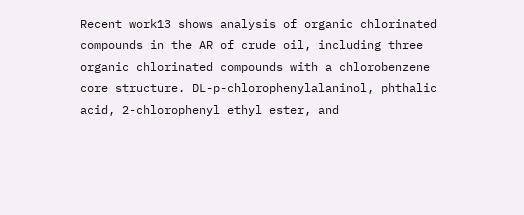Recent work13 shows analysis of organic chlorinated compounds in the AR of crude oil, including three organic chlorinated compounds with a chlorobenzene core structure. DL-p-chlorophenylalaninol, phthalic acid, 2-chlorophenyl ethyl ester, and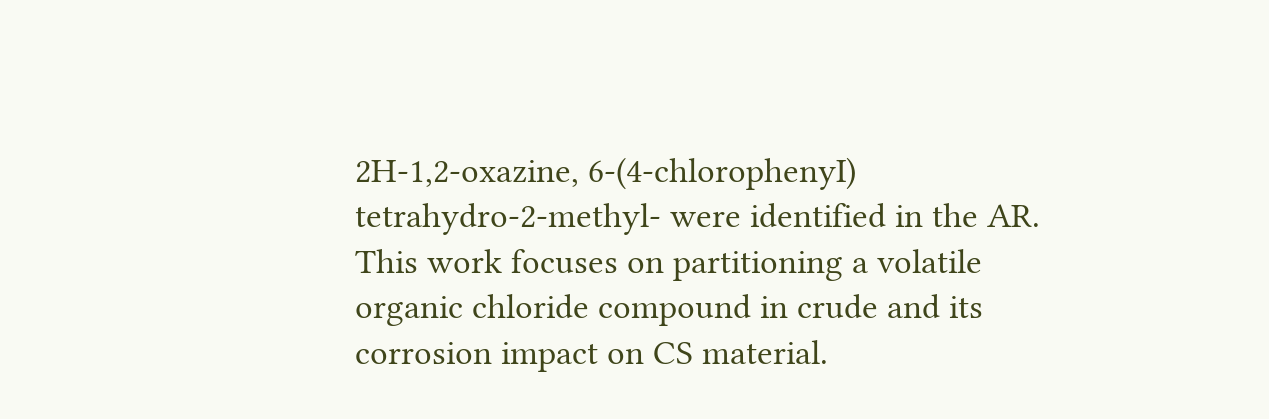2H-1,2-oxazine, 6-(4-chlorophenyI) tetrahydro-2-methyl- were identified in the AR. This work focuses on partitioning a volatile organic chloride compound in crude and its corrosion impact on CS material.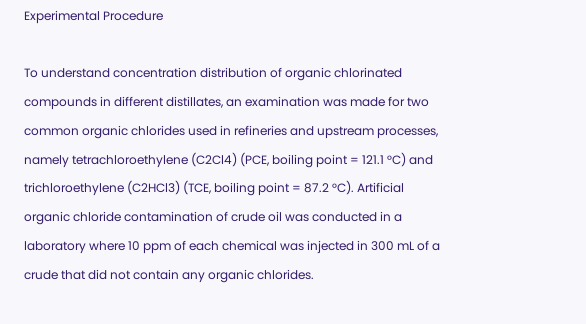Experimental Procedure

To understand concentration distribution of organic chlorinated compounds in different distillates, an examination was made for two common organic chlorides used in refineries and upstream processes, namely tetrachloroethylene (C2Cl4) (PCE, boiling point = 121.1 °C) and trichloroethylene (C2HCl3) (TCE, boiling point = 87.2 °C). Artificial organic chloride contamination of crude oil was conducted in a laboratory where 10 ppm of each chemical was injected in 300 mL of a crude that did not contain any organic chlorides.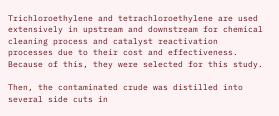Trichloroethylene and tetrachloroethylene are used extensively in upstream and downstream for chemical cleaning process and catalyst reactivation processes due to their cost and effectiveness. Because of this, they were selected for this study.

Then, the contaminated crude was distilled into several side cuts in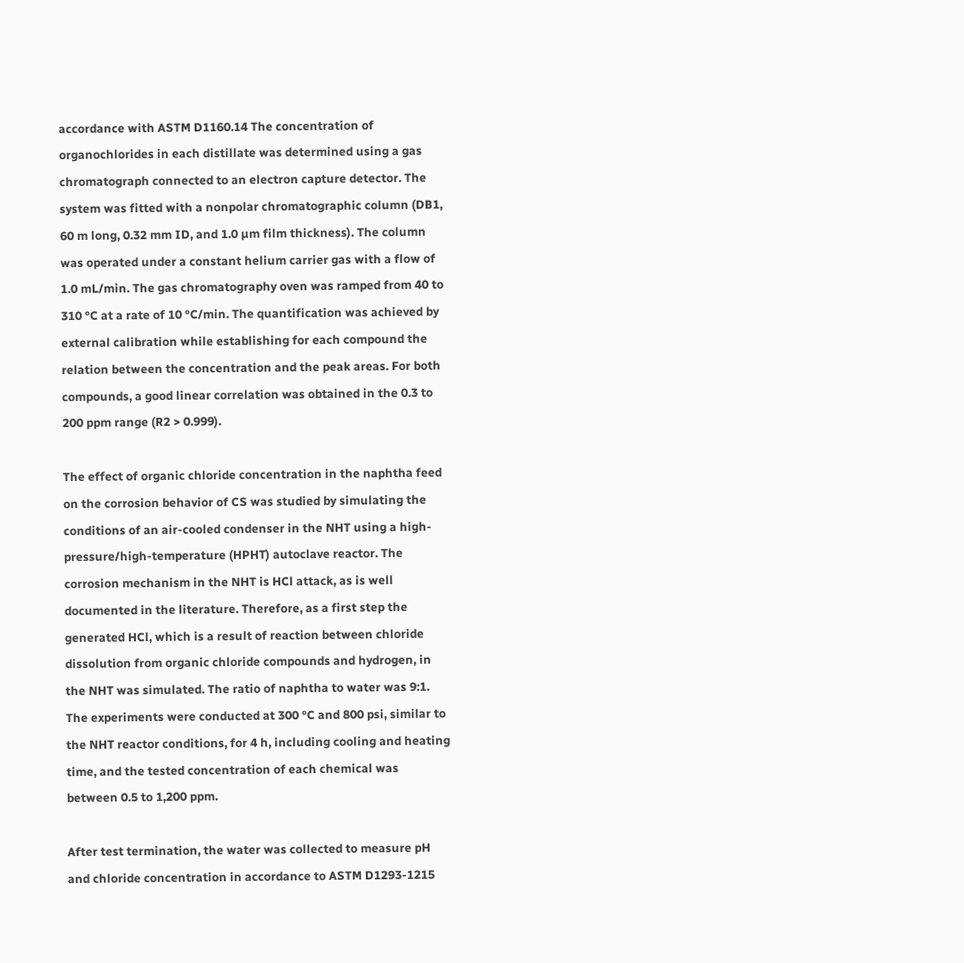accordance with ASTM D1160.14 The concentration of organochlorides in each distillate was determined using a gas chromatograph connected to an electron capture detector. The system was fitted with a nonpolar chromatographic column (DB1, 60 m long, 0.32 mm ID, and 1.0 µm film thickness). The column was operated under a constant helium carrier gas with a flow of 1.0 mL/min. The gas chromatography oven was ramped from 40 to 310 °C at a rate of 10 °C/min. The quantification was achieved by external calibration while establishing for each compound the relation between the concentration and the peak areas. For both compounds, a good linear correlation was obtained in the 0.3 to 200 ppm range (R2 > 0.999).

The effect of organic chloride concentration in the naphtha feed on the corrosion behavior of CS was studied by simulating the conditions of an air-cooled condenser in the NHT using a high-pressure/high-temperature (HPHT) autoclave reactor. The corrosion mechanism in the NHT is HCl attack, as is well documented in the literature. Therefore, as a first step the generated HCl, which is a result of reaction between chloride dissolution from organic chloride compounds and hydrogen, in the NHT was simulated. The ratio of naphtha to water was 9:1. The experiments were conducted at 300 °C and 800 psi, similar to the NHT reactor conditions, for 4 h, including cooling and heating time, and the tested concentration of each chemical was between 0.5 to 1,200 ppm.

After test termination, the water was collected to measure pH and chloride concentration in accordance to ASTM D1293-1215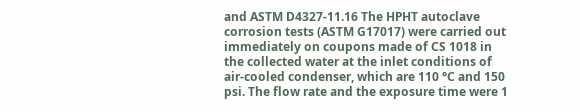and ASTM D4327-11.16 The HPHT autoclave corrosion tests (ASTM G17017) were carried out immediately on coupons made of CS 1018 in the collected water at the inlet conditions of air-cooled condenser, which are 110 °C and 150 psi. The flow rate and the exposure time were 1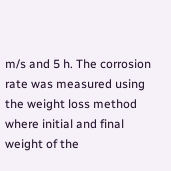m/s and 5 h. The corrosion rate was measured using the weight loss method where initial and final weight of the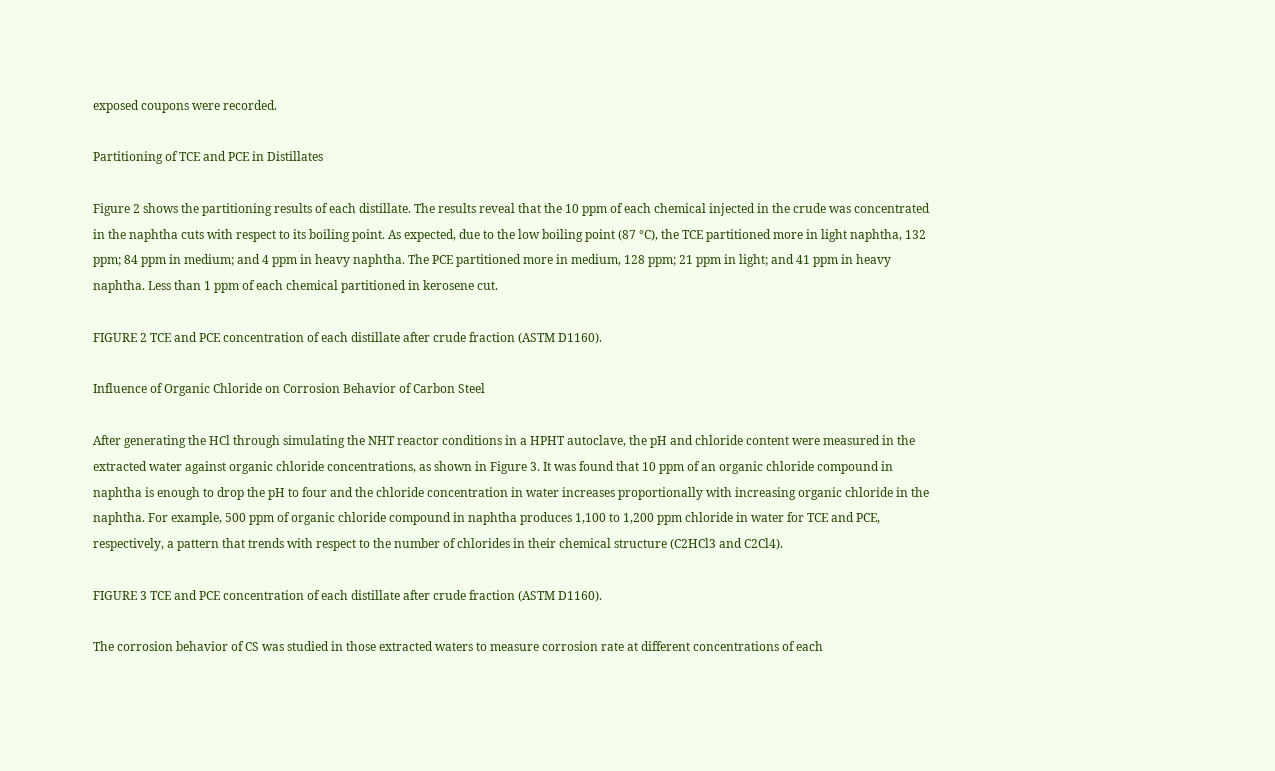exposed coupons were recorded.

Partitioning of TCE and PCE in Distillates

Figure 2 shows the partitioning results of each distillate. The results reveal that the 10 ppm of each chemical injected in the crude was concentrated in the naphtha cuts with respect to its boiling point. As expected, due to the low boiling point (87 °C), the TCE partitioned more in light naphtha, 132 ppm; 84 ppm in medium; and 4 ppm in heavy naphtha. The PCE partitioned more in medium, 128 ppm; 21 ppm in light; and 41 ppm in heavy naphtha. Less than 1 ppm of each chemical partitioned in kerosene cut.

FIGURE 2 TCE and PCE concentration of each distillate after crude fraction (ASTM D1160).

Influence of Organic Chloride on Corrosion Behavior of Carbon Steel

After generating the HCl through simulating the NHT reactor conditions in a HPHT autoclave, the pH and chloride content were measured in the extracted water against organic chloride concentrations, as shown in Figure 3. It was found that 10 ppm of an organic chloride compound in naphtha is enough to drop the pH to four and the chloride concentration in water increases proportionally with increasing organic chloride in the naphtha. For example, 500 ppm of organic chloride compound in naphtha produces 1,100 to 1,200 ppm chloride in water for TCE and PCE, respectively, a pattern that trends with respect to the number of chlorides in their chemical structure (C2HCl3 and C2Cl4).

FIGURE 3 TCE and PCE concentration of each distillate after crude fraction (ASTM D1160).

The corrosion behavior of CS was studied in those extracted waters to measure corrosion rate at different concentrations of each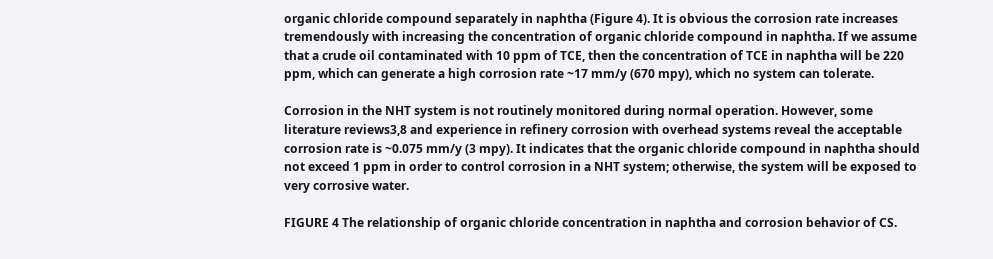organic chloride compound separately in naphtha (Figure 4). It is obvious the corrosion rate increases tremendously with increasing the concentration of organic chloride compound in naphtha. If we assume that a crude oil contaminated with 10 ppm of TCE, then the concentration of TCE in naphtha will be 220 ppm, which can generate a high corrosion rate ~17 mm/y (670 mpy), which no system can tolerate.

Corrosion in the NHT system is not routinely monitored during normal operation. However, some literature reviews3,8 and experience in refinery corrosion with overhead systems reveal the acceptable corrosion rate is ~0.075 mm/y (3 mpy). It indicates that the organic chloride compound in naphtha should not exceed 1 ppm in order to control corrosion in a NHT system; otherwise, the system will be exposed to very corrosive water.

FIGURE 4 The relationship of organic chloride concentration in naphtha and corrosion behavior of CS.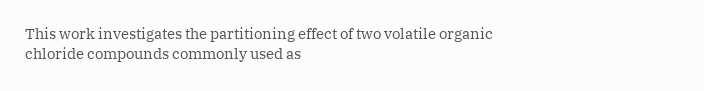This work investigates the partitioning effect of two volatile organic chloride compounds commonly used as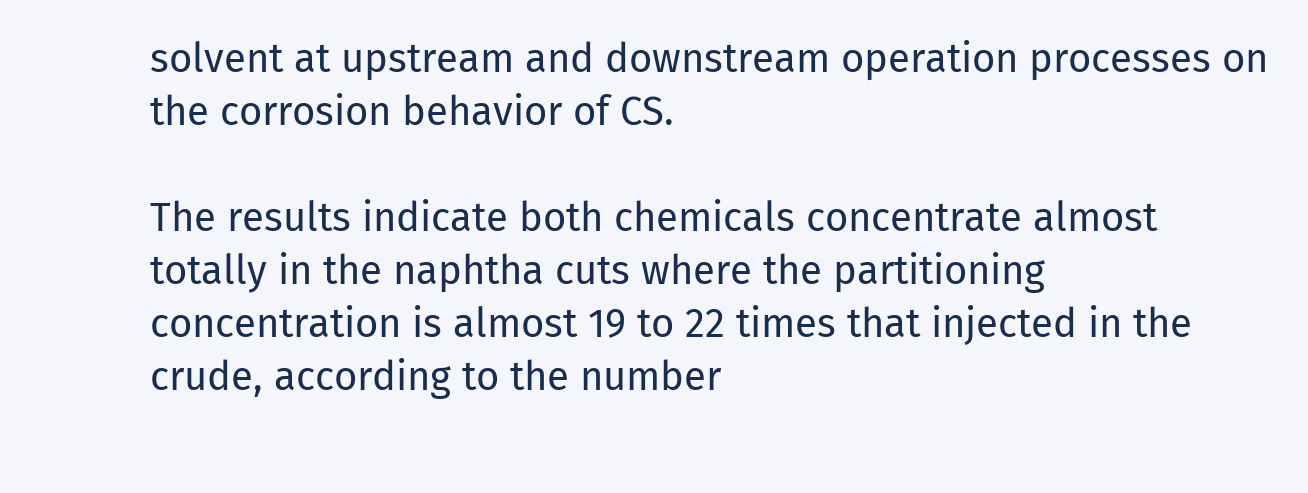solvent at upstream and downstream operation processes on the corrosion behavior of CS.

The results indicate both chemicals concentrate almost totally in the naphtha cuts where the partitioning concentration is almost 19 to 22 times that injected in the crude, according to the number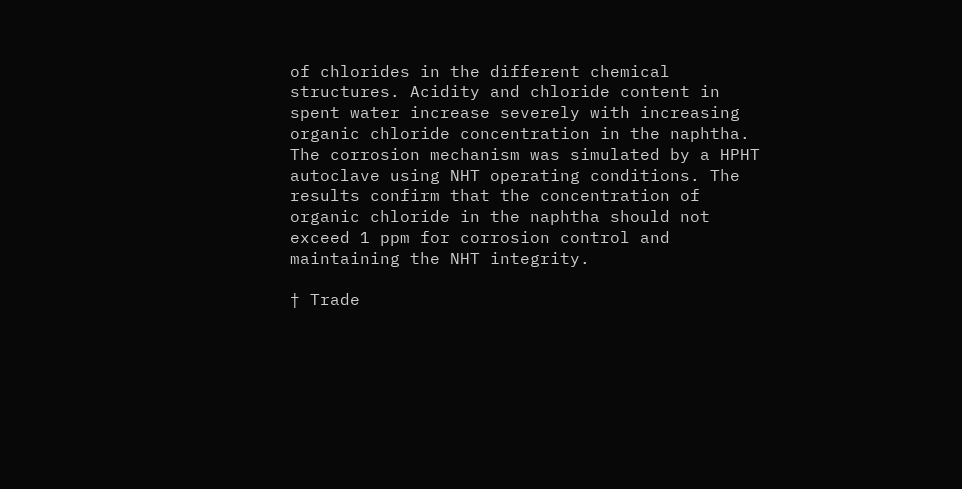of chlorides in the different chemical structures. Acidity and chloride content in spent water increase severely with increasing organic chloride concentration in the naphtha. The corrosion mechanism was simulated by a HPHT autoclave using NHT operating conditions. The results confirm that the concentration of organic chloride in the naphtha should not exceed 1 ppm for corrosion control and maintaining the NHT integrity.

† Trade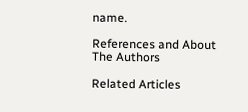name.

References and About The Authors

Related Articles